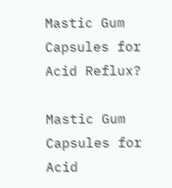Mastic Gum Capsules for Acid Reflux?

Mastic Gum Capsules for Acid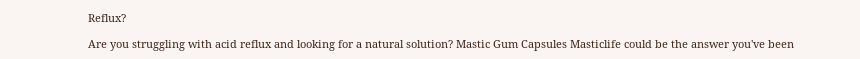Reflux?

Are you struggling with acid reflux and looking for a natural solution? Mastic Gum Capsules Masticlife could be the answer you've been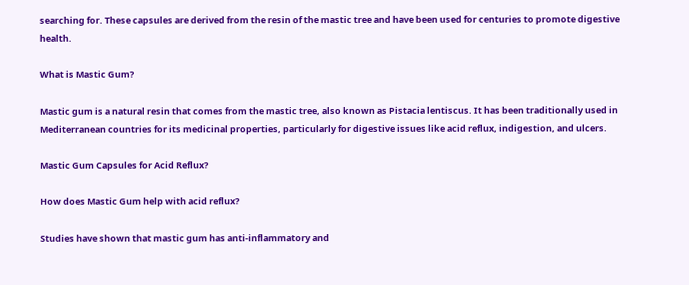searching for. These capsules are derived from the resin of the mastic tree and have been used for centuries to promote digestive health.

What is Mastic Gum?

Mastic gum is a natural resin that comes from the mastic tree, also known as Pistacia lentiscus. It has been traditionally used in Mediterranean countries for its medicinal properties, particularly for digestive issues like acid reflux, indigestion, and ulcers.

Mastic Gum Capsules for Acid Reflux?

How does Mastic Gum help with acid reflux?

Studies have shown that mastic gum has anti-inflammatory and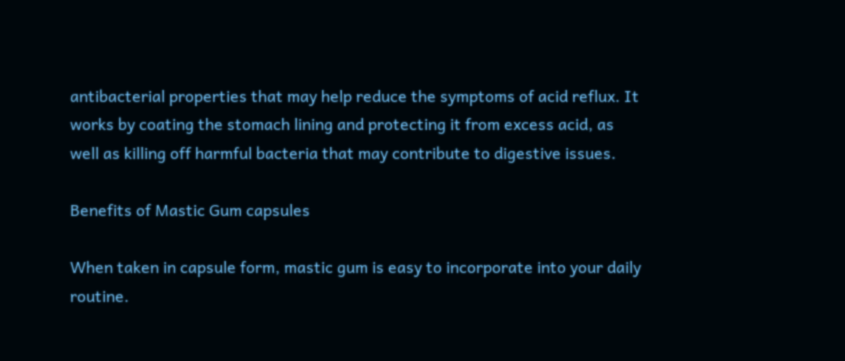antibacterial properties that may help reduce the symptoms of acid reflux. It works by coating the stomach lining and protecting it from excess acid, as well as killing off harmful bacteria that may contribute to digestive issues.

Benefits of Mastic Gum capsules

When taken in capsule form, mastic gum is easy to incorporate into your daily routine.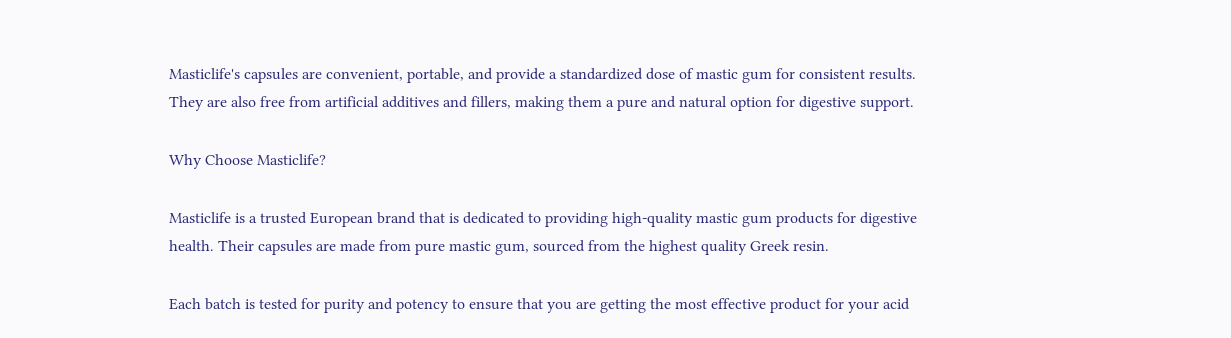Masticlife's capsules are convenient, portable, and provide a standardized dose of mastic gum for consistent results. They are also free from artificial additives and fillers, making them a pure and natural option for digestive support.

Why Choose Masticlife?

Masticlife is a trusted European brand that is dedicated to providing high-quality mastic gum products for digestive health. Their capsules are made from pure mastic gum, sourced from the highest quality Greek resin.

Each batch is tested for purity and potency to ensure that you are getting the most effective product for your acid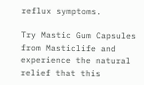reflux symptoms.

Try Mastic Gum Capsules from Masticlife and experience the natural relief that this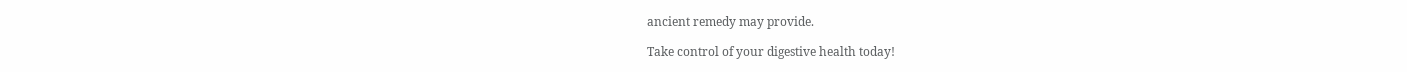ancient remedy may provide.

Take control of your digestive health today!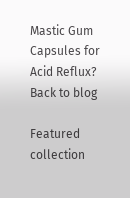Mastic Gum Capsules for Acid Reflux?
Back to blog

Featured collection